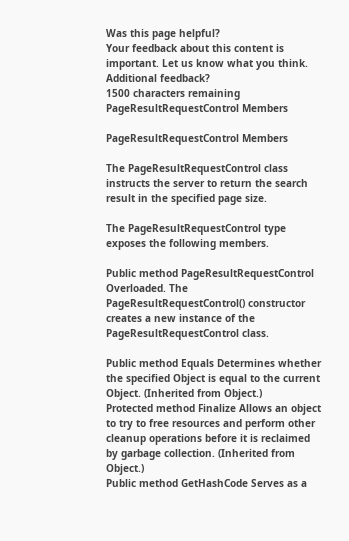Was this page helpful?
Your feedback about this content is important. Let us know what you think.
Additional feedback?
1500 characters remaining
PageResultRequestControl Members

PageResultRequestControl Members

The PageResultRequestControl class instructs the server to return the search result in the specified page size.

The PageResultRequestControl type exposes the following members.

Public method PageResultRequestControl Overloaded. The PageResultRequestControl() constructor creates a new instance of the PageResultRequestControl class.

Public method Equals Determines whether the specified Object is equal to the current Object. (Inherited from Object.)
Protected method Finalize Allows an object to try to free resources and perform other cleanup operations before it is reclaimed by garbage collection. (Inherited from Object.)
Public method GetHashCode Serves as a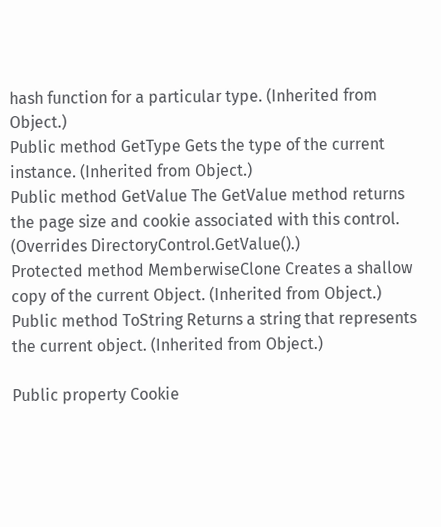hash function for a particular type. (Inherited from Object.)
Public method GetType Gets the type of the current instance. (Inherited from Object.)
Public method GetValue The GetValue method returns the page size and cookie associated with this control. (Overrides DirectoryControl.GetValue().)
Protected method MemberwiseClone Creates a shallow copy of the current Object. (Inherited from Object.)
Public method ToString Returns a string that represents the current object. (Inherited from Object.)

Public property Cookie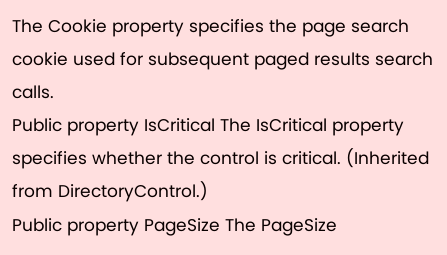The Cookie property specifies the page search cookie used for subsequent paged results search calls.
Public property IsCritical The IsCritical property specifies whether the control is critical. (Inherited from DirectoryControl.)
Public property PageSize The PageSize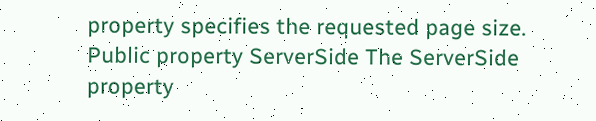property specifies the requested page size.
Public property ServerSide The ServerSide property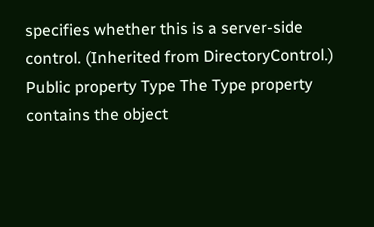specifies whether this is a server-side control. (Inherited from DirectoryControl.)
Public property Type The Type property contains the object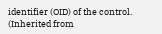identifier (OID) of the control. (Inherited from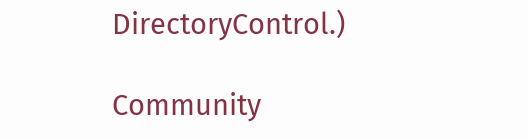DirectoryControl.)

Community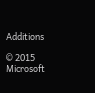Additions

© 2015 Microsoft